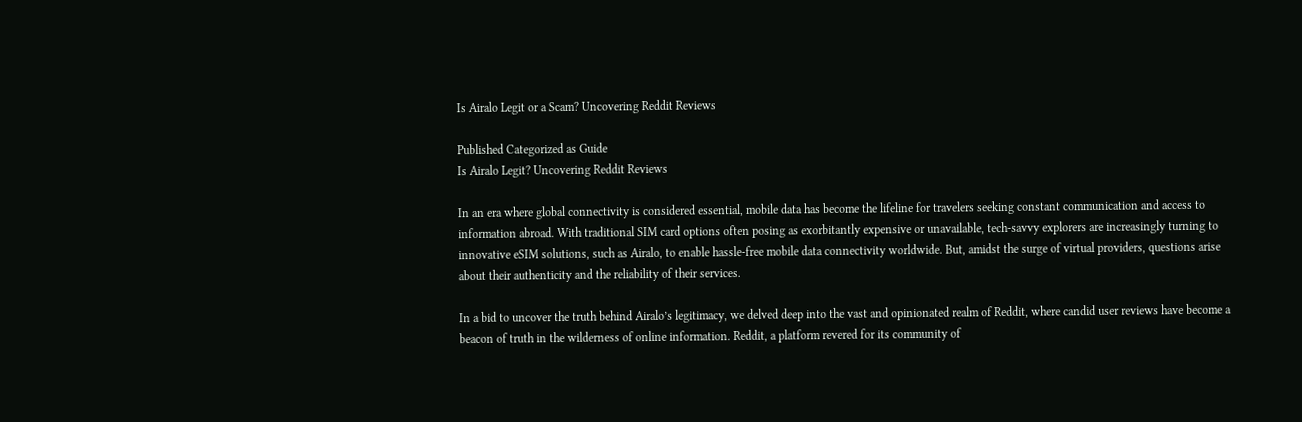Is Airalo Legit or a Scam? Uncovering Reddit Reviews

Published Categorized as Guide
Is Airalo Legit? Uncovering Reddit Reviews

In an era where global connectivity is considered essential, mobile data has become the lifeline for travelers seeking constant communication and access to information abroad. With traditional SIM card options often posing as exorbitantly expensive or unavailable, tech-savvy explorers are increasingly turning to innovative eSIM solutions, such as Airalo, to enable hassle-free mobile data connectivity worldwide. But, amidst the surge of virtual providers, questions arise about their authenticity and the reliability of their services.

In a bid to uncover the truth behind Airalo’s legitimacy, we delved deep into the vast and opinionated realm of Reddit, where candid user reviews have become a beacon of truth in the wilderness of online information. Reddit, a platform revered for its community of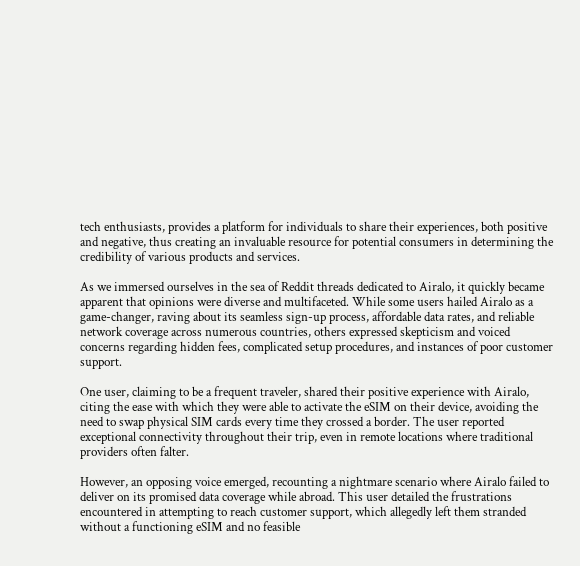tech enthusiasts, provides a platform for individuals to share their experiences, both positive and negative, thus creating an invaluable resource for potential consumers in determining the credibility of various products and services.

As we immersed ourselves in the sea of Reddit threads dedicated to Airalo, it quickly became apparent that opinions were diverse and multifaceted. While some users hailed Airalo as a game-changer, raving about its seamless sign-up process, affordable data rates, and reliable network coverage across numerous countries, others expressed skepticism and voiced concerns regarding hidden fees, complicated setup procedures, and instances of poor customer support.

One user, claiming to be a frequent traveler, shared their positive experience with Airalo, citing the ease with which they were able to activate the eSIM on their device, avoiding the need to swap physical SIM cards every time they crossed a border. The user reported exceptional connectivity throughout their trip, even in remote locations where traditional providers often falter.

However, an opposing voice emerged, recounting a nightmare scenario where Airalo failed to deliver on its promised data coverage while abroad. This user detailed the frustrations encountered in attempting to reach customer support, which allegedly left them stranded without a functioning eSIM and no feasible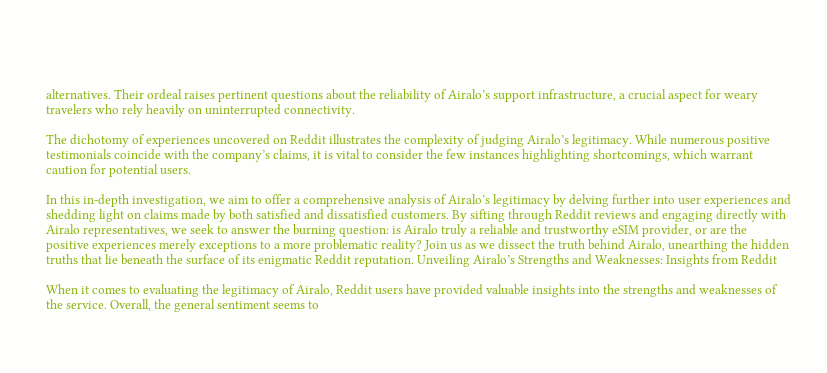alternatives. Their ordeal raises pertinent questions about the reliability of Airalo’s support infrastructure, a crucial aspect for weary travelers who rely heavily on uninterrupted connectivity.

The dichotomy of experiences uncovered on Reddit illustrates the complexity of judging Airalo’s legitimacy. While numerous positive testimonials coincide with the company’s claims, it is vital to consider the few instances highlighting shortcomings, which warrant caution for potential users.

In this in-depth investigation, we aim to offer a comprehensive analysis of Airalo’s legitimacy by delving further into user experiences and shedding light on claims made by both satisfied and dissatisfied customers. By sifting through Reddit reviews and engaging directly with Airalo representatives, we seek to answer the burning question: is Airalo truly a reliable and trustworthy eSIM provider, or are the positive experiences merely exceptions to a more problematic reality? Join us as we dissect the truth behind Airalo, unearthing the hidden truths that lie beneath the surface of its enigmatic Reddit reputation. Unveiling Airalo’s Strengths and Weaknesses: Insights from Reddit

When it comes to evaluating the legitimacy of Airalo, Reddit users have provided valuable insights into the strengths and weaknesses of the service. Overall, the general sentiment seems to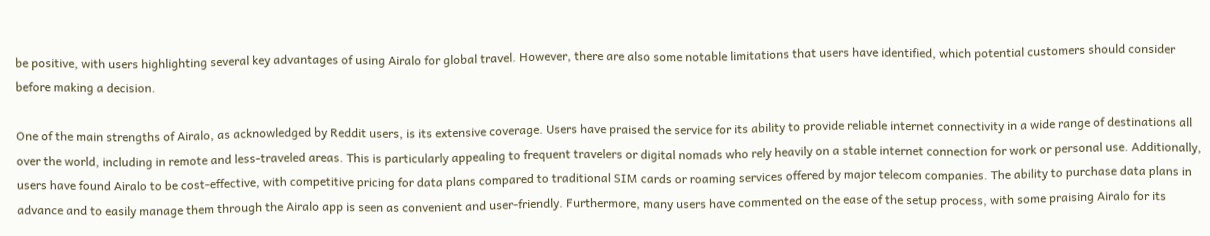be positive, with users highlighting several key advantages of using Airalo for global travel. However, there are also some notable limitations that users have identified, which potential customers should consider before making a decision.

One of the main strengths of Airalo, as acknowledged by Reddit users, is its extensive coverage. Users have praised the service for its ability to provide reliable internet connectivity in a wide range of destinations all over the world, including in remote and less-traveled areas. This is particularly appealing to frequent travelers or digital nomads who rely heavily on a stable internet connection for work or personal use. Additionally, users have found Airalo to be cost-effective, with competitive pricing for data plans compared to traditional SIM cards or roaming services offered by major telecom companies. The ability to purchase data plans in advance and to easily manage them through the Airalo app is seen as convenient and user-friendly. Furthermore, many users have commented on the ease of the setup process, with some praising Airalo for its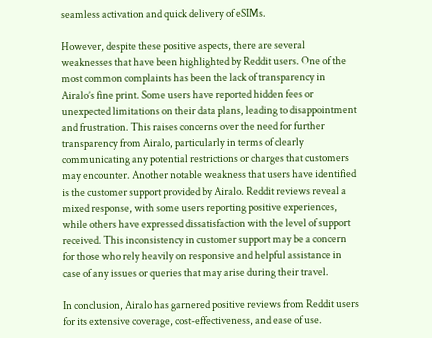seamless activation and quick delivery of eSIMs.

However, despite these positive aspects, there are several weaknesses that have been highlighted by Reddit users. One of the most common complaints has been the lack of transparency in Airalo’s fine print. Some users have reported hidden fees or unexpected limitations on their data plans, leading to disappointment and frustration. This raises concerns over the need for further transparency from Airalo, particularly in terms of clearly communicating any potential restrictions or charges that customers may encounter. Another notable weakness that users have identified is the customer support provided by Airalo. Reddit reviews reveal a mixed response, with some users reporting positive experiences, while others have expressed dissatisfaction with the level of support received. This inconsistency in customer support may be a concern for those who rely heavily on responsive and helpful assistance in case of any issues or queries that may arise during their travel.

In conclusion, Airalo has garnered positive reviews from Reddit users for its extensive coverage, cost-effectiveness, and ease of use.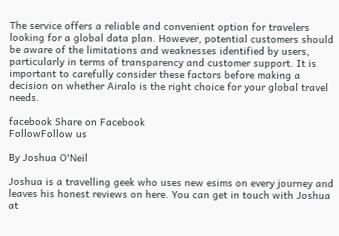The service offers a reliable and convenient option for travelers looking for a global data plan. However, potential customers should be aware of the limitations and weaknesses identified by users, particularly in terms of transparency and customer support. It is important to carefully consider these factors before making a decision on whether Airalo is the right choice for your global travel needs.

facebook Share on Facebook
FollowFollow us

By Joshua O'Neil

Joshua is a travelling geek who uses new esims on every journey and leaves his honest reviews on here. You can get in touch with Joshua at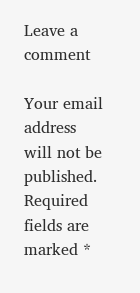Leave a comment

Your email address will not be published. Required fields are marked *